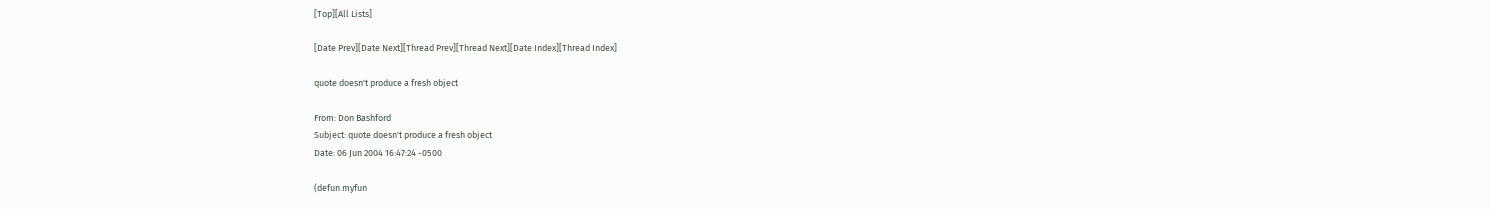[Top][All Lists]

[Date Prev][Date Next][Thread Prev][Thread Next][Date Index][Thread Index]

quote doesn't produce a fresh object

From: Don Bashford
Subject: quote doesn't produce a fresh object
Date: 06 Jun 2004 16:47:24 -0500

(defun myfun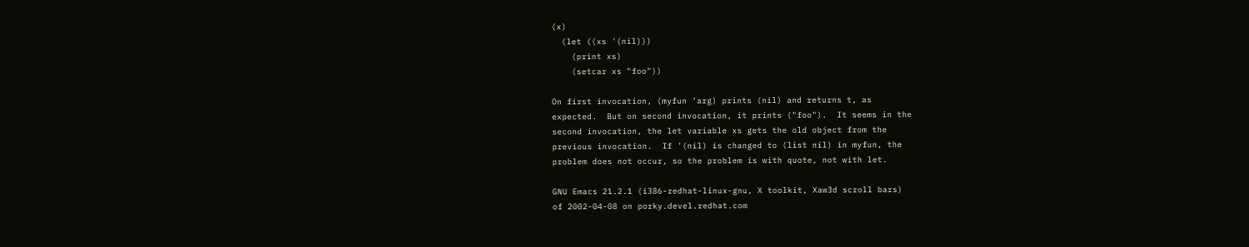(x)
  (let ((xs '(nil)))
    (print xs)
    (setcar xs "foo"))

On first invocation, (myfun 'arg) prints (nil) and returns t, as
expected.  But on second invocation, it prints ("foo").  It seems in the
second invocation, the let variable xs gets the old object from the
previous invocation.  If '(nil) is changed to (list nil) in myfun, the
problem does not occur, so the problem is with quote, not with let.

GNU Emacs 21.2.1 (i386-redhat-linux-gnu, X toolkit, Xaw3d scroll bars)
of 2002-04-08 on porky.devel.redhat.com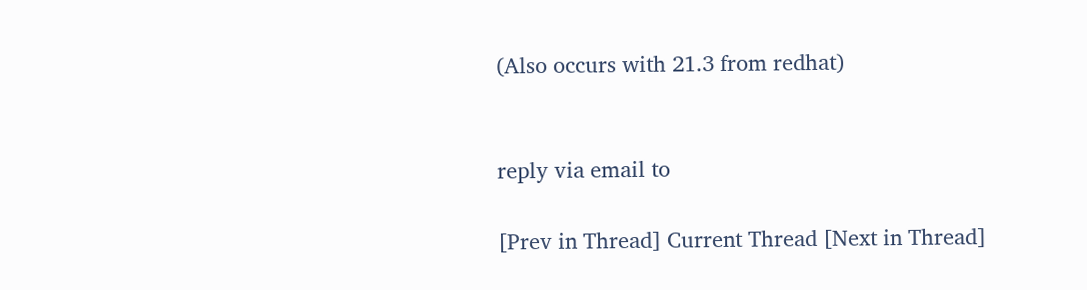(Also occurs with 21.3 from redhat)


reply via email to

[Prev in Thread] Current Thread [Next in Thread]